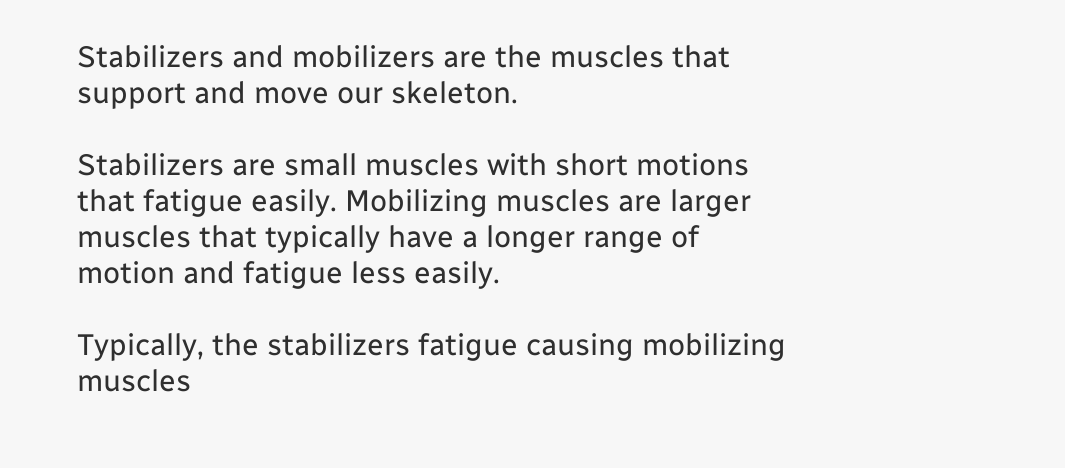Stabilizers and mobilizers are the muscles that support and move our skeleton.

Stabilizers are small muscles with short motions that fatigue easily. Mobilizing muscles are larger muscles that typically have a longer range of motion and fatigue less easily.

Typically, the stabilizers fatigue causing mobilizing muscles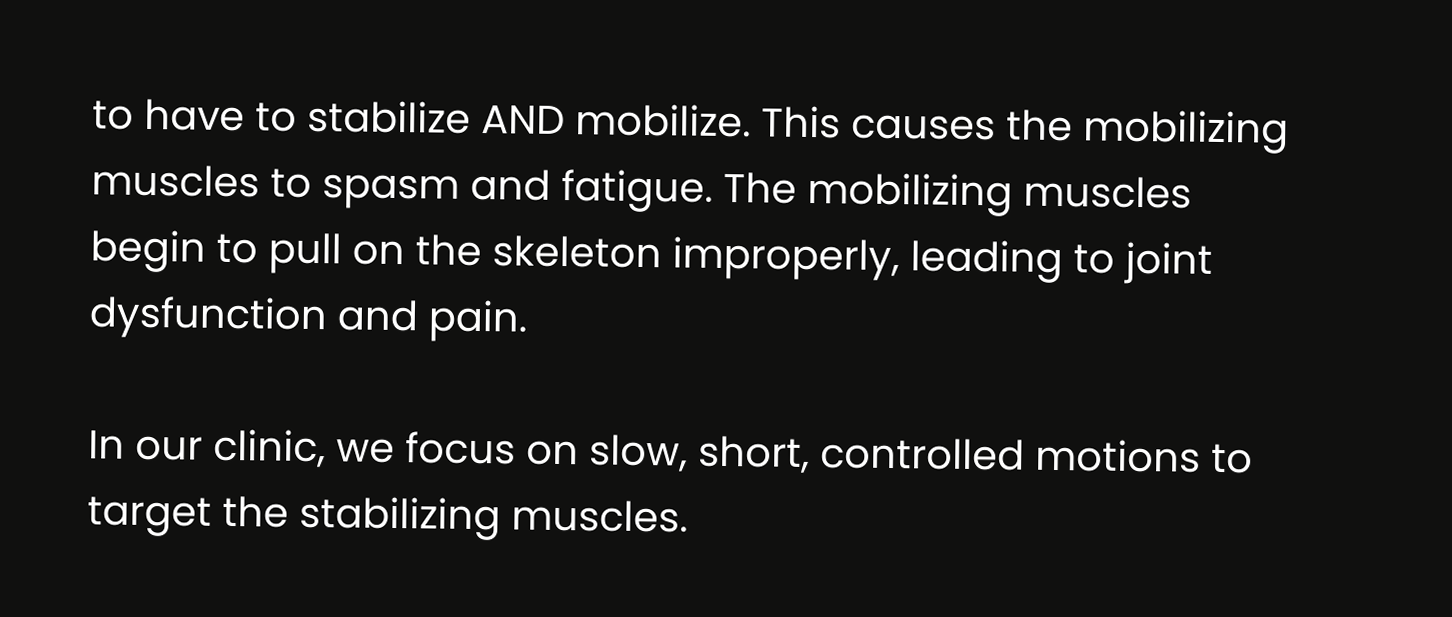to have to stabilize AND mobilize. This causes the mobilizing muscles to spasm and fatigue. The mobilizing muscles begin to pull on the skeleton improperly, leading to joint dysfunction and pain.

In our clinic, we focus on slow, short, controlled motions to target the stabilizing muscles.